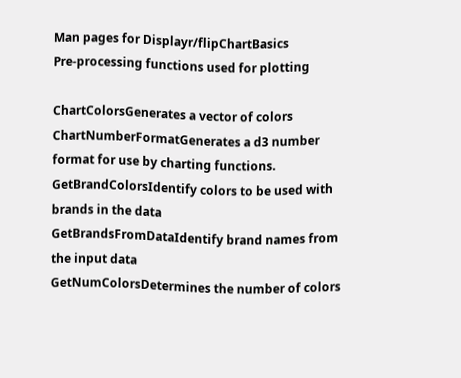Man pages for Displayr/flipChartBasics
Pre-processing functions used for plotting

ChartColorsGenerates a vector of colors
ChartNumberFormatGenerates a d3 number format for use by charting functions.
GetBrandColorsIdentify colors to be used with brands in the data
GetBrandsFromDataIdentify brand names from the input data
GetNumColorsDetermines the number of colors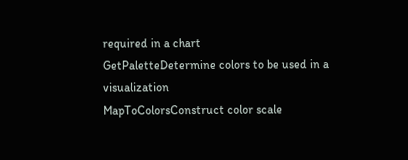required in a chart
GetPaletteDetermine colors to be used in a visualization
MapToColorsConstruct color scale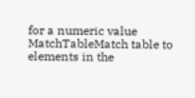for a numeric value
MatchTableMatch table to elements in the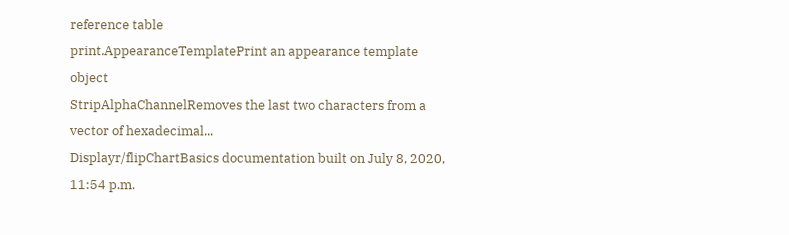reference table
print.AppearanceTemplatePrint an appearance template object
StripAlphaChannelRemoves the last two characters from a vector of hexadecimal...
Displayr/flipChartBasics documentation built on July 8, 2020, 11:54 p.m.